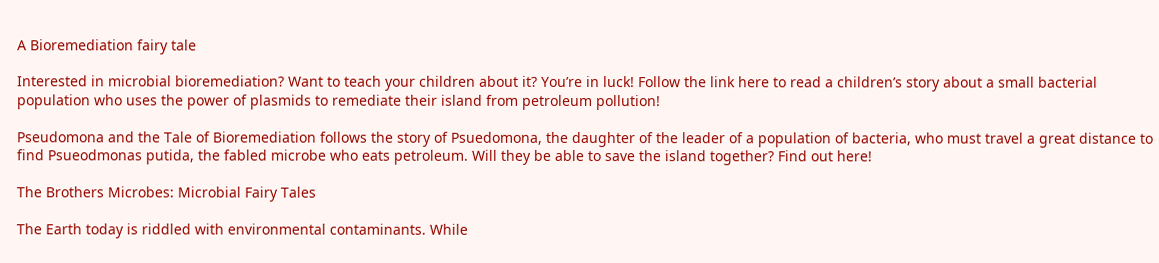A Bioremediation fairy tale

Interested in microbial bioremediation? Want to teach your children about it? You’re in luck! Follow the link here to read a children’s story about a small bacterial population who uses the power of plasmids to remediate their island from petroleum pollution!

Pseudomona and the Tale of Bioremediation follows the story of Psuedomona, the daughter of the leader of a population of bacteria, who must travel a great distance to find Psueodmonas putida, the fabled microbe who eats petroleum. Will they be able to save the island together? Find out here!

The Brothers Microbes: Microbial Fairy Tales

The Earth today is riddled with environmental contaminants. While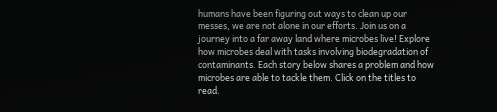humans have been figuring out ways to clean up our messes, we are not alone in our efforts. Join us on a journey into a far away land where microbes live! Explore how microbes deal with tasks involving biodegradation of contaminants. Each story below shares a problem and how microbes are able to tackle them. Click on the titles to read.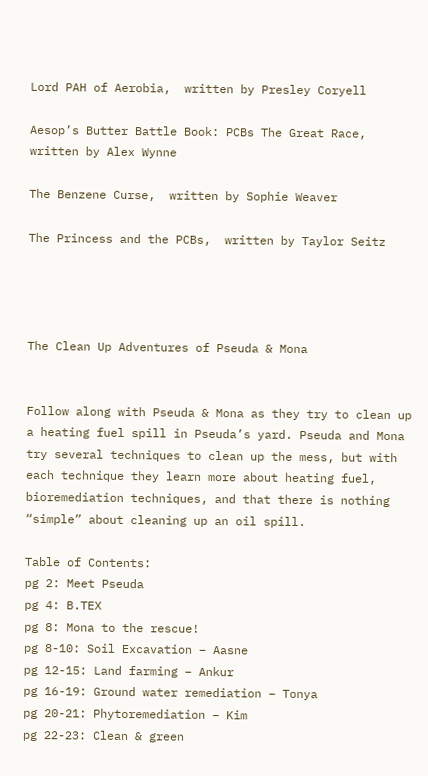Lord PAH of Aerobia,  written by Presley Coryell

Aesop’s Butter Battle Book: PCBs The Great Race,  written by Alex Wynne

The Benzene Curse,  written by Sophie Weaver

The Princess and the PCBs,  written by Taylor Seitz




The Clean Up Adventures of Pseuda & Mona


Follow along with Pseuda & Mona as they try to clean up a heating fuel spill in Pseuda’s yard. Pseuda and Mona try several techniques to clean up the mess, but with each technique they learn more about heating fuel, bioremediation techniques, and that there is nothing “simple” about cleaning up an oil spill.

Table of Contents:
pg 2: Meet Pseuda
pg 4: B.TEX
pg 8: Mona to the rescue!
pg 8-10: Soil Excavation – Aasne
pg 12-15: Land farming – Ankur
pg 16-19: Ground water remediation – Tonya
pg 20-21: Phytoremediation – Kim
pg 22-23: Clean & green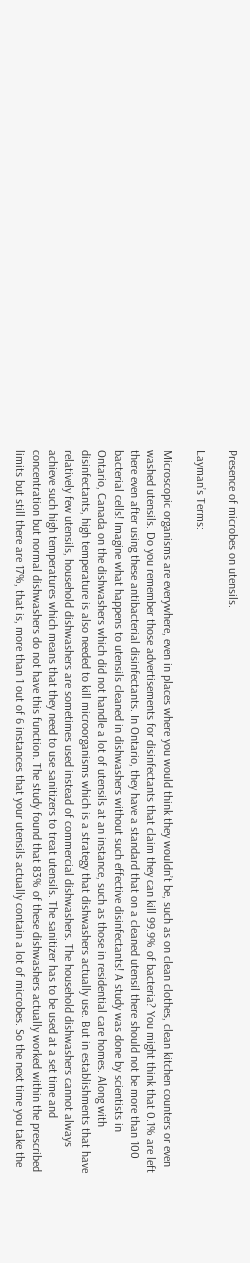Presence of microbes on utensils.

Layman’s Terms:

Microscopic organisms are everywhere, even in places where you would think they wouldn’t be, such as on clean clothes, clean kitchen counters or even washed utensils. Do you remember those advertisements for disinfectants that claim they can kill 99.9% of bacteria? You might think that 0.1% are left there even after using these antibacterial disinfectants. In Ontario, they have a standard that on a cleaned utensil there should not be more than 100 bacterial cells! Imagine what happens to utensils cleaned in dishwashers without such effective disinfectants! A study was done by scientists in Ontario, Canada on the dishwashers which did not handle a lot of utensils at an instance, such as those in residential care homes. Along with disinfectants, high temperature is also needed to kill microorganisms which is a strategy that dishwashers actually use. But in establishments that have relatively few utensils, household dishwashers are sometimes used instead of commercial dishwashers. The household dishwashers cannot always achieve such high temperatures which means that they need to use sanitizers to treat utensils. The sanitizer has to be used at a set time and concentration but normal dishwashers do not have this function. The study found that 83% of these dishwashers actually worked within the prescribed limits but still there are 17%, that is, more than 1 out of 6 instances that your utensils actually contain a lot of microbes. So the next time you take the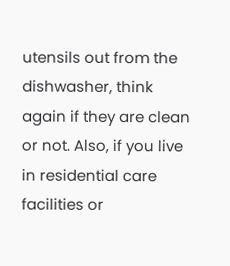utensils out from the dishwasher, think again if they are clean or not. Also, if you live in residential care facilities or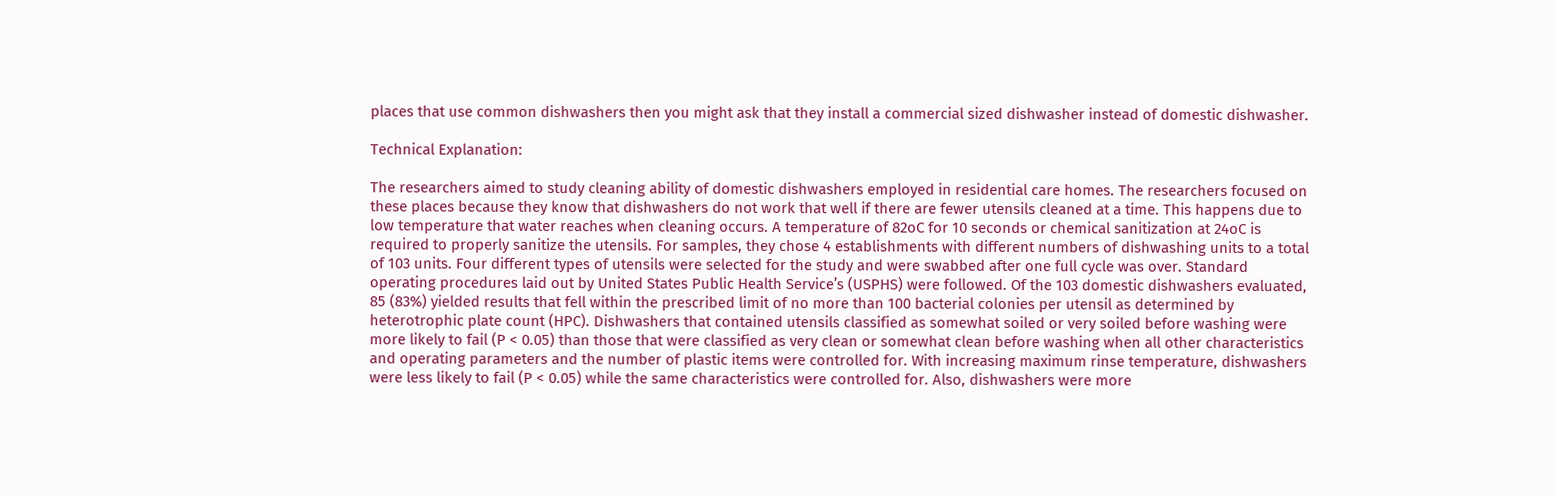places that use common dishwashers then you might ask that they install a commercial sized dishwasher instead of domestic dishwasher.

Technical Explanation:

The researchers aimed to study cleaning ability of domestic dishwashers employed in residential care homes. The researchers focused on these places because they know that dishwashers do not work that well if there are fewer utensils cleaned at a time. This happens due to low temperature that water reaches when cleaning occurs. A temperature of 82oC for 10 seconds or chemical sanitization at 24oC is required to properly sanitize the utensils. For samples, they chose 4 establishments with different numbers of dishwashing units to a total of 103 units. Four different types of utensils were selected for the study and were swabbed after one full cycle was over. Standard operating procedures laid out by United States Public Health Service’s (USPHS) were followed. Of the 103 domestic dishwashers evaluated, 85 (83%) yielded results that fell within the prescribed limit of no more than 100 bacterial colonies per utensil as determined by heterotrophic plate count (HPC). Dishwashers that contained utensils classified as somewhat soiled or very soiled before washing were more likely to fail (P < 0.05) than those that were classified as very clean or somewhat clean before washing when all other characteristics and operating parameters and the number of plastic items were controlled for. With increasing maximum rinse temperature, dishwashers were less likely to fail (P < 0.05) while the same characteristics were controlled for. Also, dishwashers were more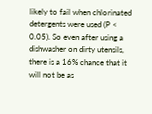likely to fail when chlorinated detergents were used (P < 0.05). So even after using a dishwasher on dirty utensils, there is a 16% chance that it will not be as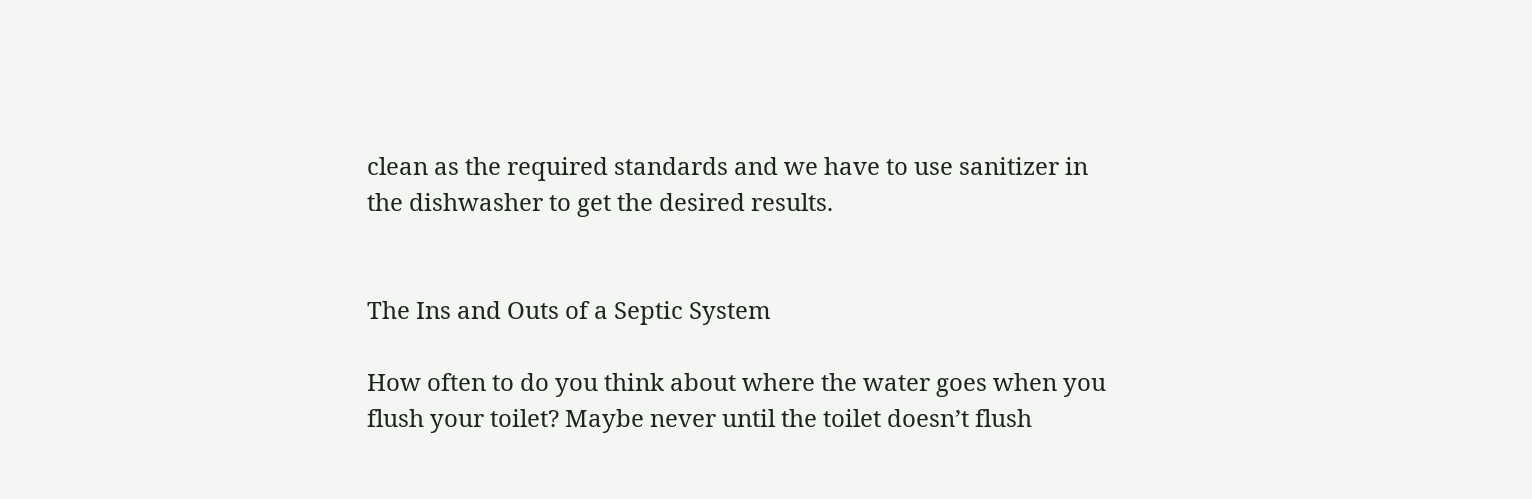clean as the required standards and we have to use sanitizer in the dishwasher to get the desired results.


The Ins and Outs of a Septic System

How often to do you think about where the water goes when you flush your toilet? Maybe never until the toilet doesn’t flush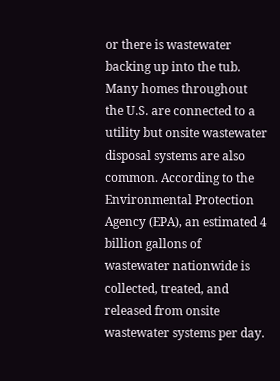or there is wastewater backing up into the tub. Many homes throughout the U.S. are connected to a utility but onsite wastewater disposal systems are also common. According to the Environmental Protection Agency (EPA), an estimated 4 billion gallons of wastewater nationwide is collected, treated, and released from onsite wastewater systems per day.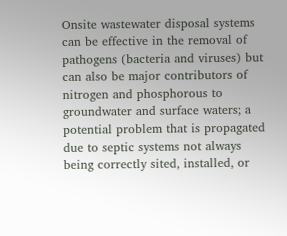Onsite wastewater disposal systems can be effective in the removal of pathogens (bacteria and viruses) but can also be major contributors of nitrogen and phosphorous to groundwater and surface waters; a potential problem that is propagated due to septic systems not always being correctly sited, installed, or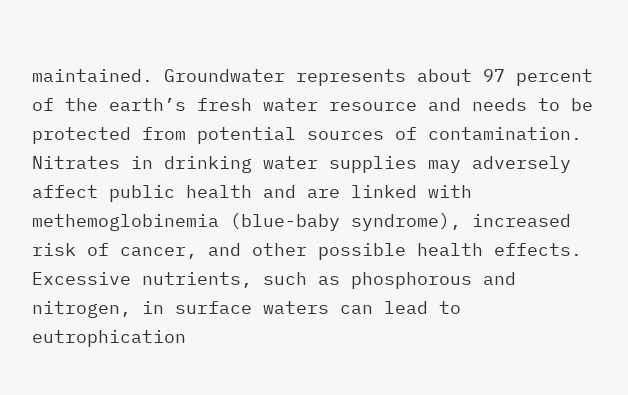maintained. Groundwater represents about 97 percent of the earth’s fresh water resource and needs to be protected from potential sources of contamination. Nitrates in drinking water supplies may adversely affect public health and are linked with methemoglobinemia (blue-baby syndrome), increased risk of cancer, and other possible health effects. Excessive nutrients, such as phosphorous and nitrogen, in surface waters can lead to eutrophication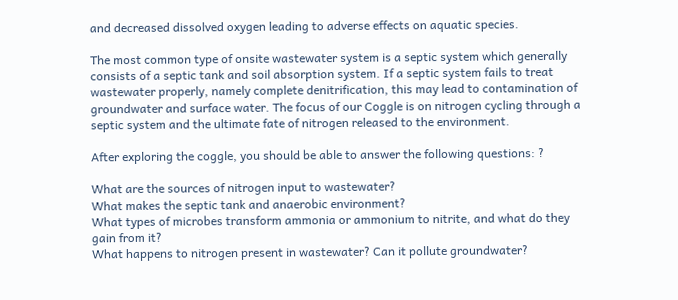and decreased dissolved oxygen leading to adverse effects on aquatic species.

The most common type of onsite wastewater system is a septic system which generally consists of a septic tank and soil absorption system. If a septic system fails to treat wastewater properly, namely complete denitrification, this may lead to contamination of groundwater and surface water. The focus of our Coggle is on nitrogen cycling through a septic system and the ultimate fate of nitrogen released to the environment.

After exploring the coggle, you should be able to answer the following questions: ?

What are the sources of nitrogen input to wastewater?
What makes the septic tank and anaerobic environment?
What types of microbes transform ammonia or ammonium to nitrite, and what do they gain from it?
What happens to nitrogen present in wastewater? Can it pollute groundwater?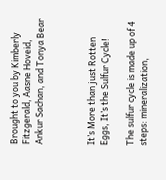Brought to you by Kimberly Fitzgerald, Aasne Hoveid, Ankur Sachan, and Tonya Bear



It’s More than just Rotten Eggs, It’s the Sulfur Cycle!

The sulfur cycle is made up of 4 steps: mineralization,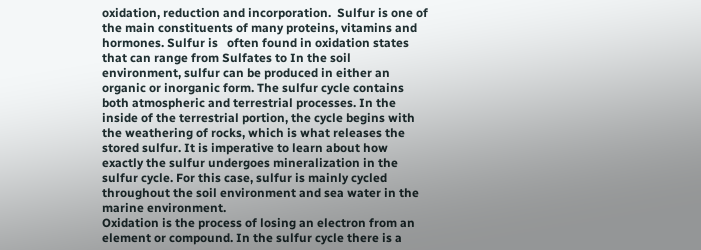oxidation, reduction and incorporation.  Sulfur is one of the main constituents of many proteins, vitamins and hormones. Sulfur is   often found in oxidation states that can range from Sulfates to In the soil environment, sulfur can be produced in either an organic or inorganic form. The sulfur cycle contains both atmospheric and terrestrial processes. In the inside of the terrestrial portion, the cycle begins with the weathering of rocks, which is what releases the stored sulfur. It is imperative to learn about how exactly the sulfur undergoes mineralization in the sulfur cycle. For this case, sulfur is mainly cycled throughout the soil environment and sea water in the marine environment.
Oxidation is the process of losing an electron from an element or compound. In the sulfur cycle there is a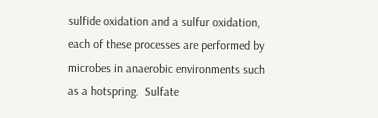sulfide oxidation and a sulfur oxidation, each of these processes are performed by microbes in anaerobic environments such as a hotspring.  Sulfate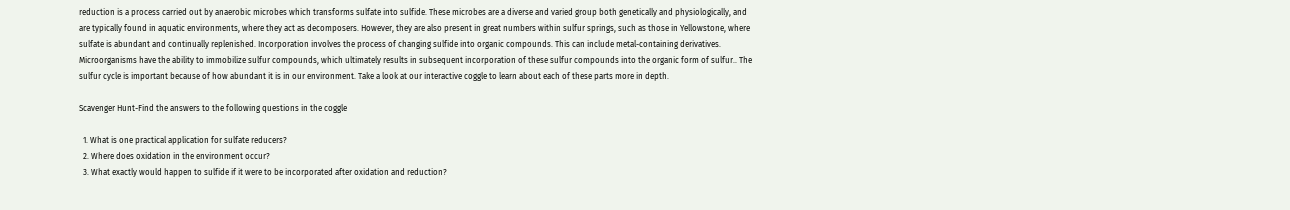reduction is a process carried out by anaerobic microbes which transforms sulfate into sulfide. These microbes are a diverse and varied group both genetically and physiologically, and are typically found in aquatic environments, where they act as decomposers. However, they are also present in great numbers within sulfur springs, such as those in Yellowstone, where sulfate is abundant and continually replenished. Incorporation involves the process of changing sulfide into organic compounds. This can include metal-containing derivatives. Microorganisms have the ability to immobilize sulfur compounds, which ultimately results in subsequent incorporation of these sulfur compounds into the organic form of sulfur.. The sulfur cycle is important because of how abundant it is in our environment. Take a look at our interactive coggle to learn about each of these parts more in depth.

Scavenger Hunt-Find the answers to the following questions in the coggle

  1. What is one practical application for sulfate reducers?
  2. Where does oxidation in the environment occur?
  3. What exactly would happen to sulfide if it were to be incorporated after oxidation and reduction?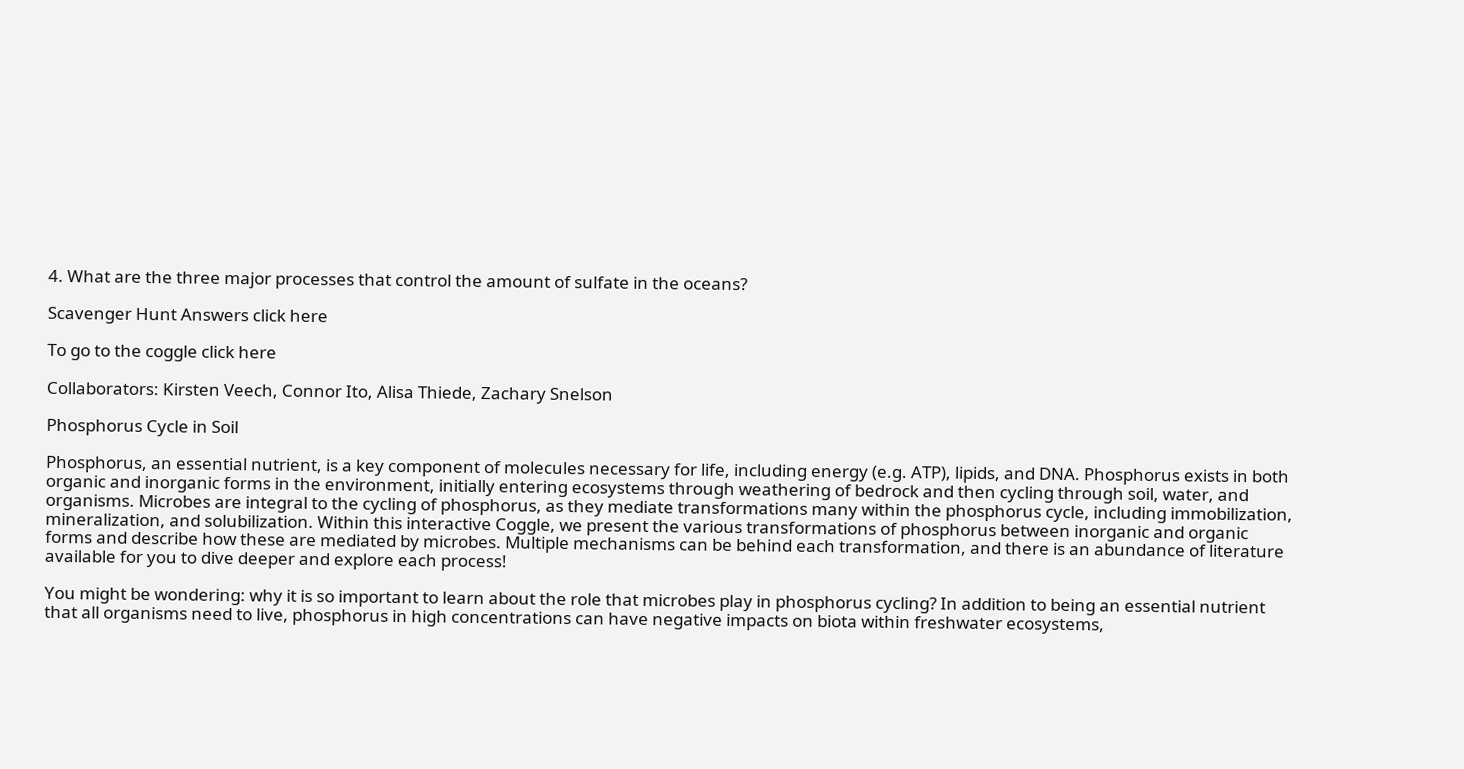4. What are the three major processes that control the amount of sulfate in the oceans?

Scavenger Hunt Answers click here

To go to the coggle click here

Collaborators: Kirsten Veech, Connor Ito, Alisa Thiede, Zachary Snelson

Phosphorus Cycle in Soil

Phosphorus, an essential nutrient, is a key component of molecules necessary for life, including energy (e.g. ATP), lipids, and DNA. Phosphorus exists in both organic and inorganic forms in the environment, initially entering ecosystems through weathering of bedrock and then cycling through soil, water, and organisms. Microbes are integral to the cycling of phosphorus, as they mediate transformations many within the phosphorus cycle, including immobilization, mineralization, and solubilization. Within this interactive Coggle, we present the various transformations of phosphorus between inorganic and organic forms and describe how these are mediated by microbes. Multiple mechanisms can be behind each transformation, and there is an abundance of literature available for you to dive deeper and explore each process!

You might be wondering: why it is so important to learn about the role that microbes play in phosphorus cycling? In addition to being an essential nutrient that all organisms need to live, phosphorus in high concentrations can have negative impacts on biota within freshwater ecosystems,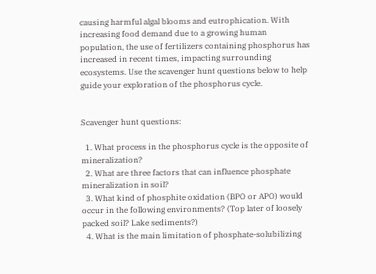causing harmful algal blooms and eutrophication. With increasing food demand due to a growing human population, the use of fertilizers containing phosphorus has increased in recent times, impacting surrounding ecosystems. Use the scavenger hunt questions below to help guide your exploration of the phosphorus cycle.


Scavenger hunt questions:

  1. What process in the phosphorus cycle is the opposite of mineralization?
  2. What are three factors that can influence phosphate mineralization in soil?
  3. What kind of phosphite oxidation (BPO or APO) would occur in the following environments? (Top later of loosely packed soil? Lake sediments?)
  4. What is the main limitation of phosphate-solubilizing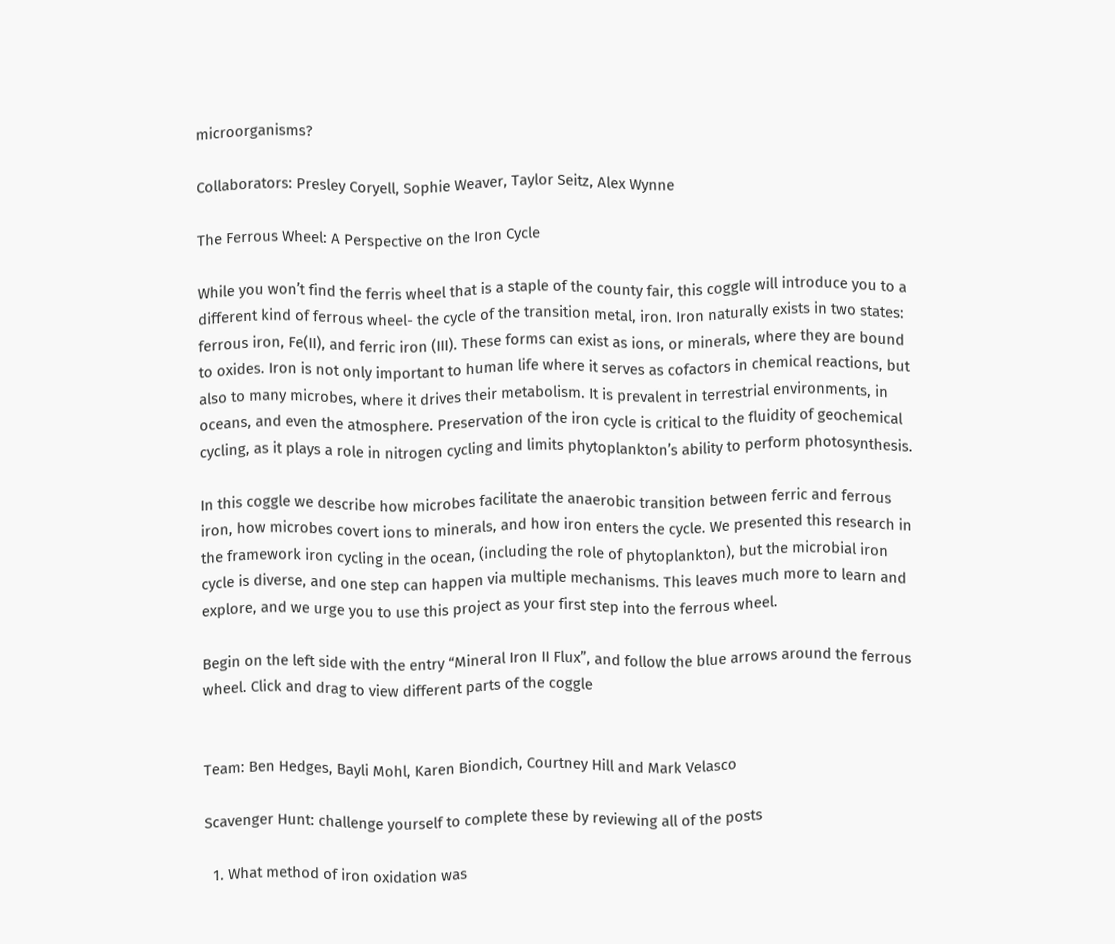microorganisms?

Collaborators: Presley Coryell, Sophie Weaver, Taylor Seitz, Alex Wynne

The Ferrous Wheel: A Perspective on the Iron Cycle

While you won’t find the ferris wheel that is a staple of the county fair, this coggle will introduce you to a different kind of ferrous wheel- the cycle of the transition metal, iron. Iron naturally exists in two states: ferrous iron, Fe(II), and ferric iron (III). These forms can exist as ions, or minerals, where they are bound to oxides. Iron is not only important to human life where it serves as cofactors in chemical reactions, but also to many microbes, where it drives their metabolism. It is prevalent in terrestrial environments, in oceans, and even the atmosphere. Preservation of the iron cycle is critical to the fluidity of geochemical cycling, as it plays a role in nitrogen cycling and limits phytoplankton’s ability to perform photosynthesis.

In this coggle we describe how microbes facilitate the anaerobic transition between ferric and ferrous iron, how microbes covert ions to minerals, and how iron enters the cycle. We presented this research in the framework iron cycling in the ocean, (including the role of phytoplankton), but the microbial iron cycle is diverse, and one step can happen via multiple mechanisms. This leaves much more to learn and explore, and we urge you to use this project as your first step into the ferrous wheel.

Begin on the left side with the entry “Mineral Iron II Flux”, and follow the blue arrows around the ferrous wheel. Click and drag to view different parts of the coggle


Team: Ben Hedges, Bayli Mohl, Karen Biondich, Courtney Hill and Mark Velasco

Scavenger Hunt: challenge yourself to complete these by reviewing all of the posts

  1. What method of iron oxidation was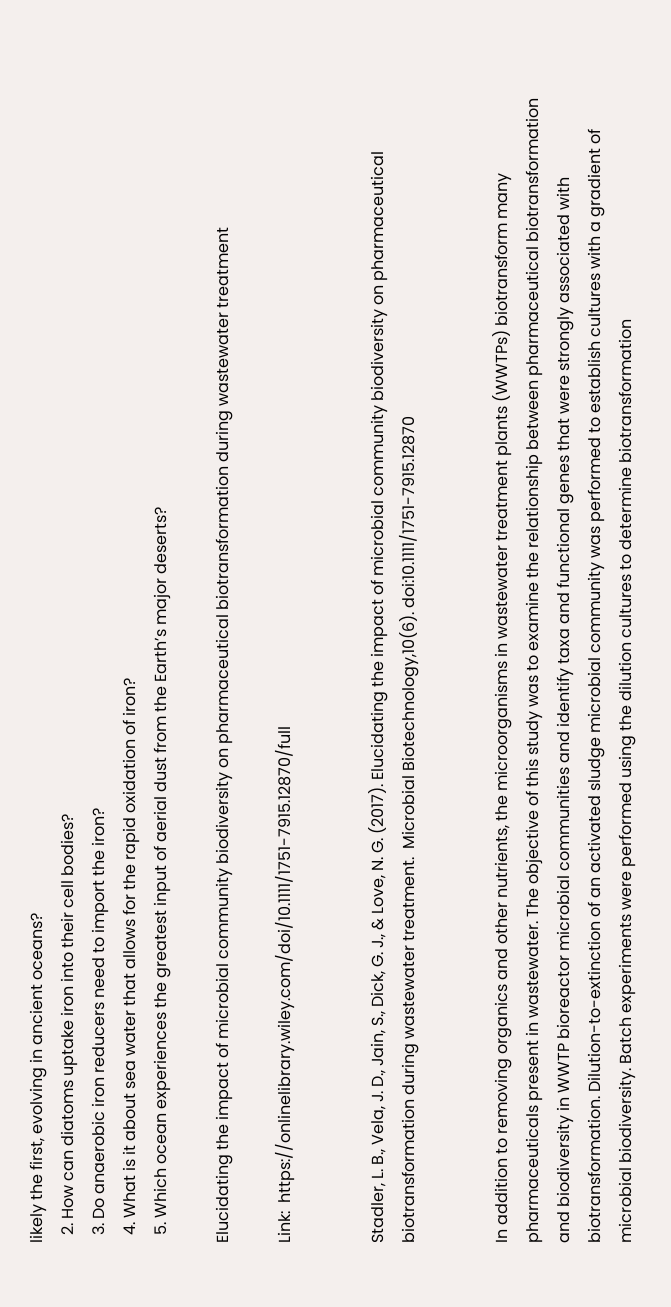likely the first, evolving in ancient oceans?
  2. How can diatoms uptake iron into their cell bodies?
  3. Do anaerobic iron reducers need to import the iron?
  4. What is it about sea water that allows for the rapid oxidation of iron?
  5. Which ocean experiences the greatest input of aerial dust from the Earth’s major deserts?

Elucidating the impact of microbial community biodiversity on pharmaceutical biotransformation during wastewater treatment

Link:  https://onlinelibrary.wiley.com/doi/10.1111/1751-7915.12870/full


Stadler, L. B., Vela, J. D., Jain, S., Dick, G. J., & Love, N. G. (2017). Elucidating the impact of microbial community biodiversity on pharmaceutical biotransformation during wastewater treatment.  Microbial Biotechnology,10(6). doi:10.1111/1751-7915.12870


In addition to removing organics and other nutrients, the microorganisms in wastewater treatment plants (WWTPs) biotransform many pharmaceuticals present in wastewater. The objective of this study was to examine the relationship between pharmaceutical biotransformation and biodiversity in WWTP bioreactor microbial communities and identify taxa and functional genes that were strongly associated with biotransformation. Dilution-to-extinction of an activated sludge microbial community was performed to establish cultures with a gradient of microbial biodiversity. Batch experiments were performed using the dilution cultures to determine biotransformation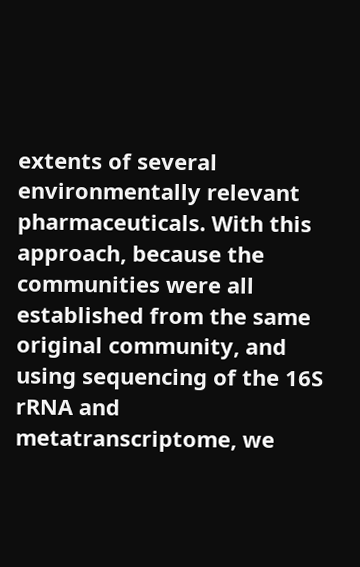extents of several environmentally relevant pharmaceuticals. With this approach, because the communities were all established from the same original community, and using sequencing of the 16S rRNA and metatranscriptome, we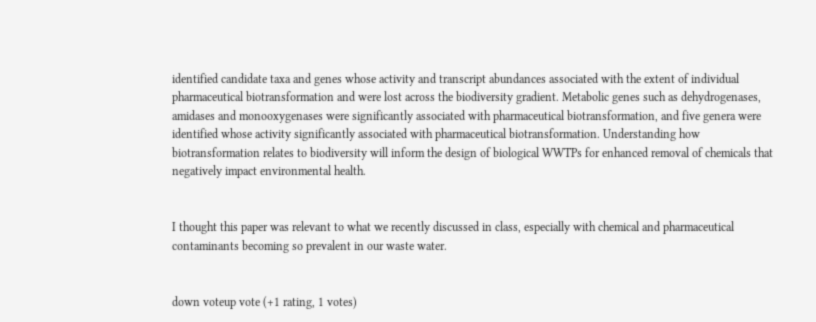identified candidate taxa and genes whose activity and transcript abundances associated with the extent of individual pharmaceutical biotransformation and were lost across the biodiversity gradient. Metabolic genes such as dehydrogenases, amidases and monooxygenases were significantly associated with pharmaceutical biotransformation, and five genera were identified whose activity significantly associated with pharmaceutical biotransformation. Understanding how biotransformation relates to biodiversity will inform the design of biological WWTPs for enhanced removal of chemicals that negatively impact environmental health.


I thought this paper was relevant to what we recently discussed in class, especially with chemical and pharmaceutical contaminants becoming so prevalent in our waste water.


down voteup vote (+1 rating, 1 votes)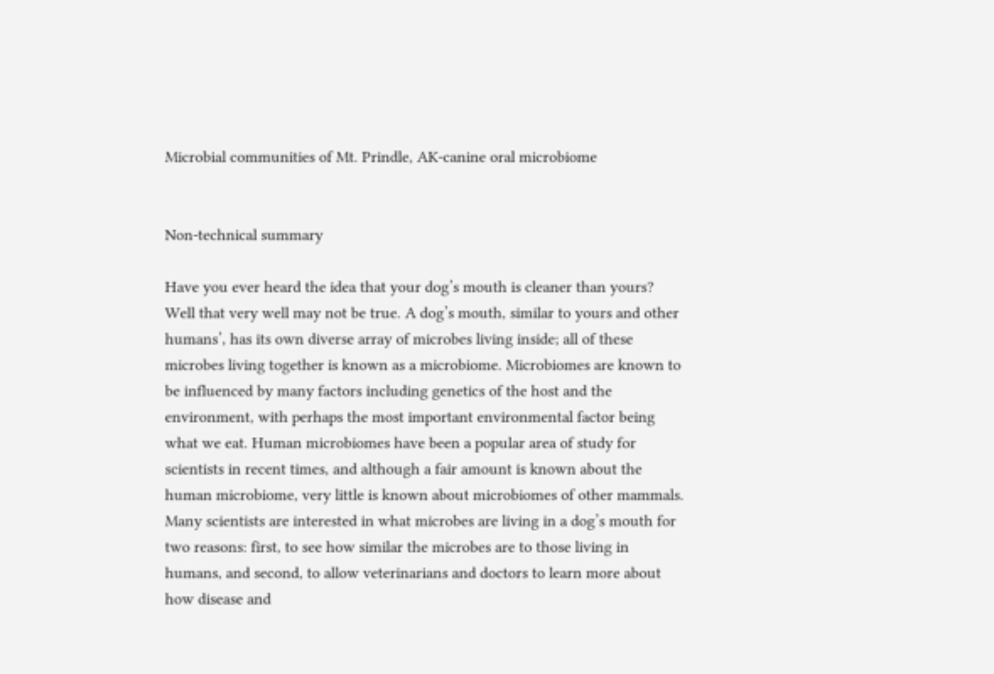Microbial communities of Mt. Prindle, AK-canine oral microbiome


Non-technical summary

Have you ever heard the idea that your dog’s mouth is cleaner than yours? Well that very well may not be true. A dog’s mouth, similar to yours and other humans’, has its own diverse array of microbes living inside; all of these microbes living together is known as a microbiome. Microbiomes are known to be influenced by many factors including genetics of the host and the environment, with perhaps the most important environmental factor being what we eat. Human microbiomes have been a popular area of study for scientists in recent times, and although a fair amount is known about the human microbiome, very little is known about microbiomes of other mammals. Many scientists are interested in what microbes are living in a dog’s mouth for two reasons: first, to see how similar the microbes are to those living in humans, and second, to allow veterinarians and doctors to learn more about how disease and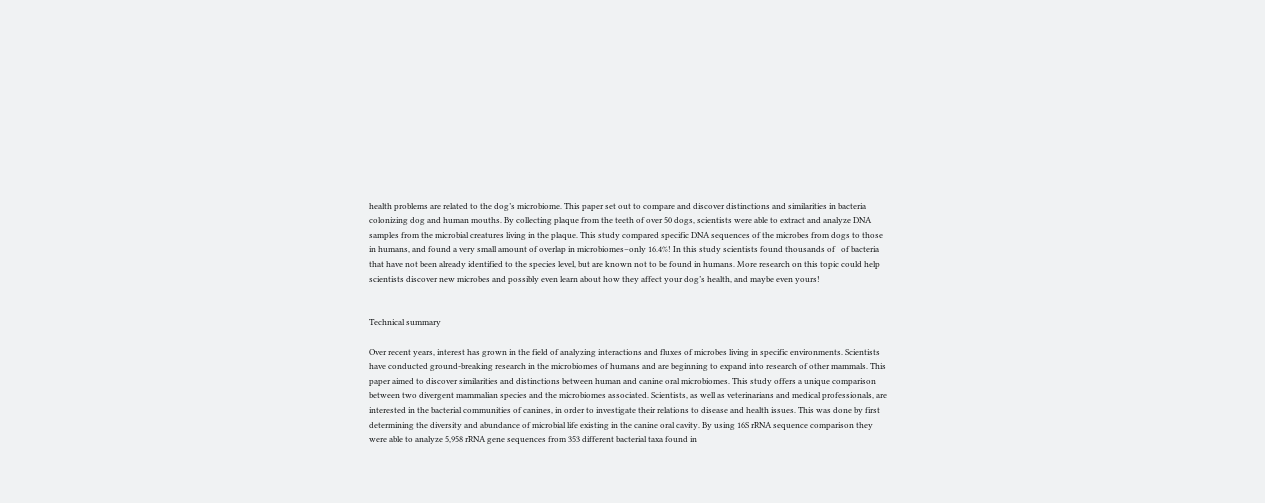health problems are related to the dog’s microbiome. This paper set out to compare and discover distinctions and similarities in bacteria colonizing dog and human mouths. By collecting plaque from the teeth of over 50 dogs, scientists were able to extract and analyze DNA samples from the microbial creatures living in the plaque. This study compared specific DNA sequences of the microbes from dogs to those in humans, and found a very small amount of overlap in microbiomes–only 16.4%! In this study scientists found thousands of   of bacteria that have not been already identified to the species level, but are known not to be found in humans. More research on this topic could help scientists discover new microbes and possibly even learn about how they affect your dog’s health, and maybe even yours!


Technical summary

Over recent years, interest has grown in the field of analyzing interactions and fluxes of microbes living in specific environments. Scientists have conducted ground-breaking research in the microbiomes of humans and are beginning to expand into research of other mammals. This paper aimed to discover similarities and distinctions between human and canine oral microbiomes. This study offers a unique comparison between two divergent mammalian species and the microbiomes associated. Scientists, as well as veterinarians and medical professionals, are interested in the bacterial communities of canines, in order to investigate their relations to disease and health issues. This was done by first determining the diversity and abundance of microbial life existing in the canine oral cavity. By using 16S rRNA sequence comparison they were able to analyze 5,958 rRNA gene sequences from 353 different bacterial taxa found in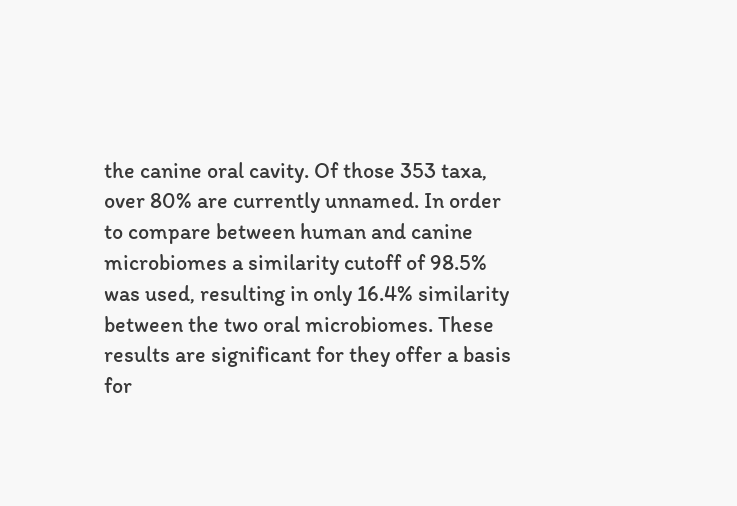the canine oral cavity. Of those 353 taxa, over 80% are currently unnamed. In order to compare between human and canine microbiomes a similarity cutoff of 98.5% was used, resulting in only 16.4% similarity between the two oral microbiomes. These results are significant for they offer a basis for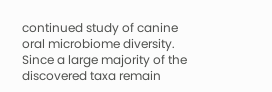continued study of canine oral microbiome diversity. Since a large majority of the discovered taxa remain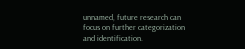unnamed, future research can focus on further categorization and identification.